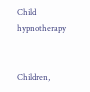Child hypnotherapy


Children,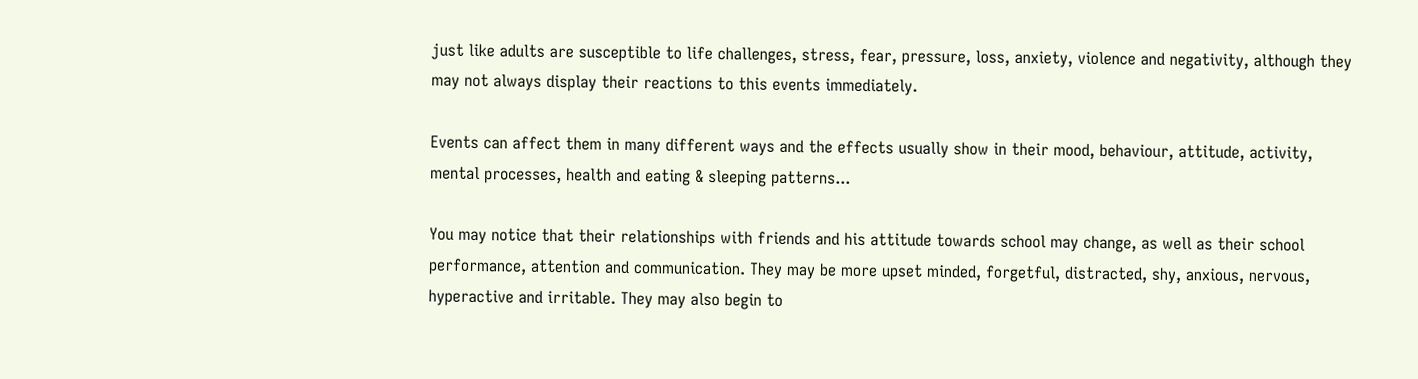just like adults are susceptible to life challenges, stress, fear, pressure, loss, anxiety, violence and negativity, although they may not always display their reactions to this events immediately.

Events can affect them in many different ways and the effects usually show in their mood, behaviour, attitude, activity, mental processes, health and eating & sleeping patterns...

You may notice that their relationships with friends and his attitude towards school may change, as well as their school performance, attention and communication. They may be more upset minded, forgetful, distracted, shy, anxious, nervous, hyperactive and irritable. They may also begin to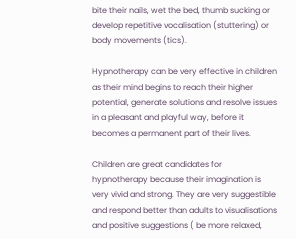bite their nails, wet the bed, thumb sucking or develop repetitive vocalisation (stuttering) or body movements (tics).

Hypnotherapy can be very effective in children as their mind begins to reach their higher potential, generate solutions and resolve issues in a pleasant and playful way, before it becomes a permanent part of their lives.

Children are great candidates for hypnotherapy because their imagination is very vivid and strong. They are very suggestible and respond better than adults to visualisations and positive suggestions ( be more relaxed,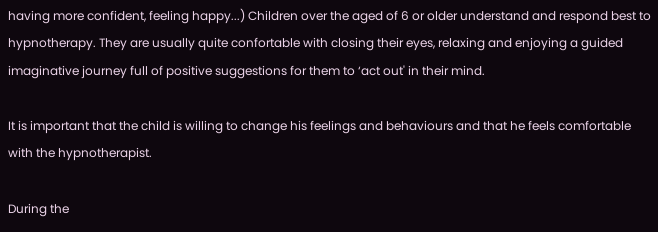having more confident, feeling happy...) Children over the aged of 6 or older understand and respond best to hypnotherapy. They are usually quite confortable with closing their eyes, relaxing and enjoying a guided imaginative journey full of positive suggestions for them to ‘act out' in their mind.

It is important that the child is willing to change his feelings and behaviours and that he feels comfortable with the hypnotherapist.

During the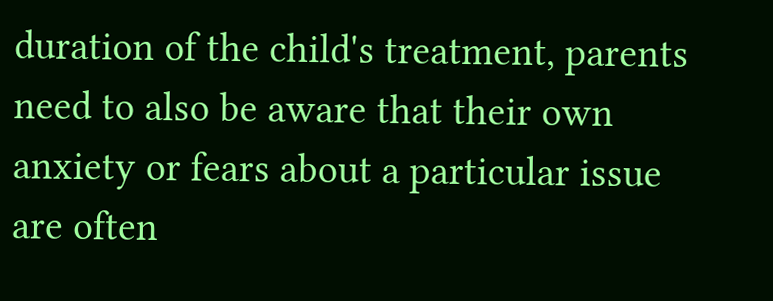duration of the child's treatment, parents need to also be aware that their own anxiety or fears about a particular issue are often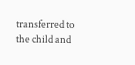transferred to the child and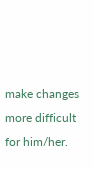make changes more difficult for him/her.